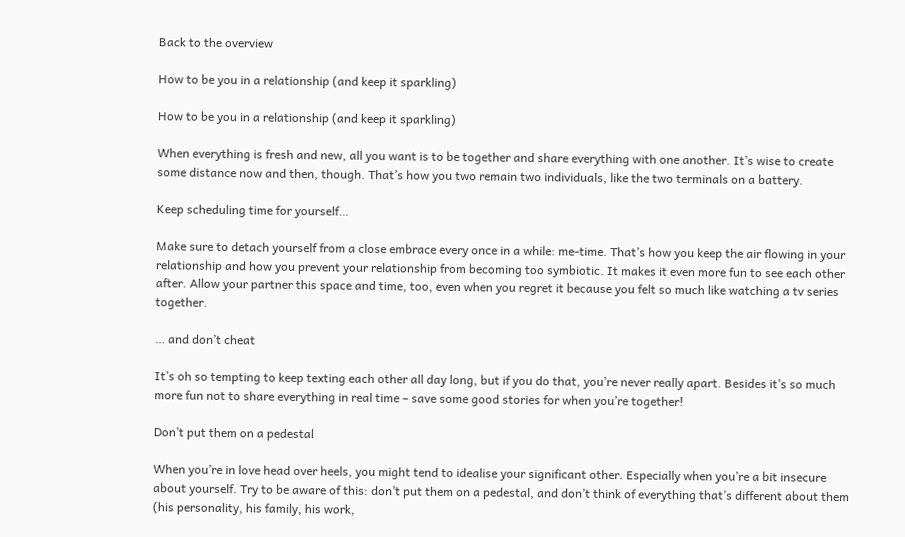Back to the overview

How to be you in a relationship (and keep it sparkling)

How to be you in a relationship (and keep it sparkling)

When everything is fresh and new, all you want is to be together and share everything with one another. It’s wise to create some distance now and then, though. That’s how you two remain two individuals, like the two terminals on a battery.

Keep scheduling time for yourself…

Make sure to detach yourself from a close embrace every once in a while: me-time. That’s how you keep the air flowing in your relationship and how you prevent your relationship from becoming too symbiotic. It makes it even more fun to see each other after. Allow your partner this space and time, too, even when you regret it because you felt so much like watching a tv series together.

… and don’t cheat

It’s oh so tempting to keep texting each other all day long, but if you do that, you’re never really apart. Besides it’s so much more fun not to share everything in real time – save some good stories for when you’re together!

Don’t put them on a pedestal

When you’re in love head over heels, you might tend to idealise your significant other. Especially when you’re a bit insecure about yourself. Try to be aware of this: don’t put them on a pedestal, and don’t think of everything that’s different about them (his personality, his family, his work,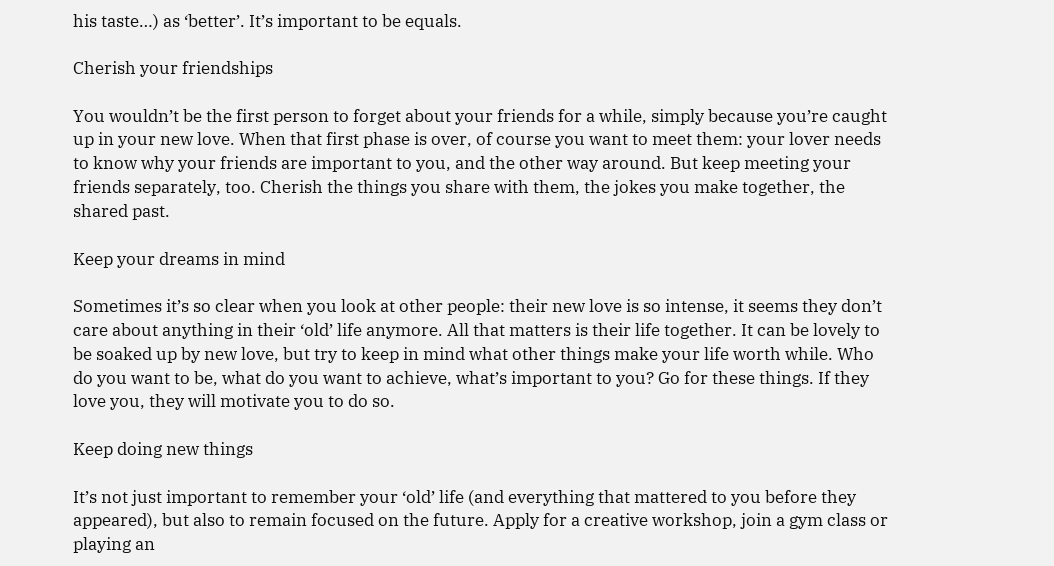his taste…) as ‘better’. It’s important to be equals.

Cherish your friendships

You wouldn’t be the first person to forget about your friends for a while, simply because you’re caught up in your new love. When that first phase is over, of course you want to meet them: your lover needs to know why your friends are important to you, and the other way around. But keep meeting your friends separately, too. Cherish the things you share with them, the jokes you make together, the shared past.

Keep your dreams in mind

Sometimes it’s so clear when you look at other people: their new love is so intense, it seems they don’t care about anything in their ‘old’ life anymore. All that matters is their life together. It can be lovely to be soaked up by new love, but try to keep in mind what other things make your life worth while. Who do you want to be, what do you want to achieve, what’s important to you? Go for these things. If they love you, they will motivate you to do so.

Keep doing new things

It’s not just important to remember your ‘old’ life (and everything that mattered to you before they appeared), but also to remain focused on the future. Apply for a creative workshop, join a gym class or playing an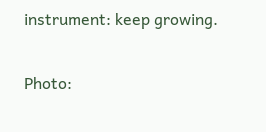instrument: keep growing.

Photo: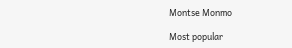Montse Monmo

Most popular